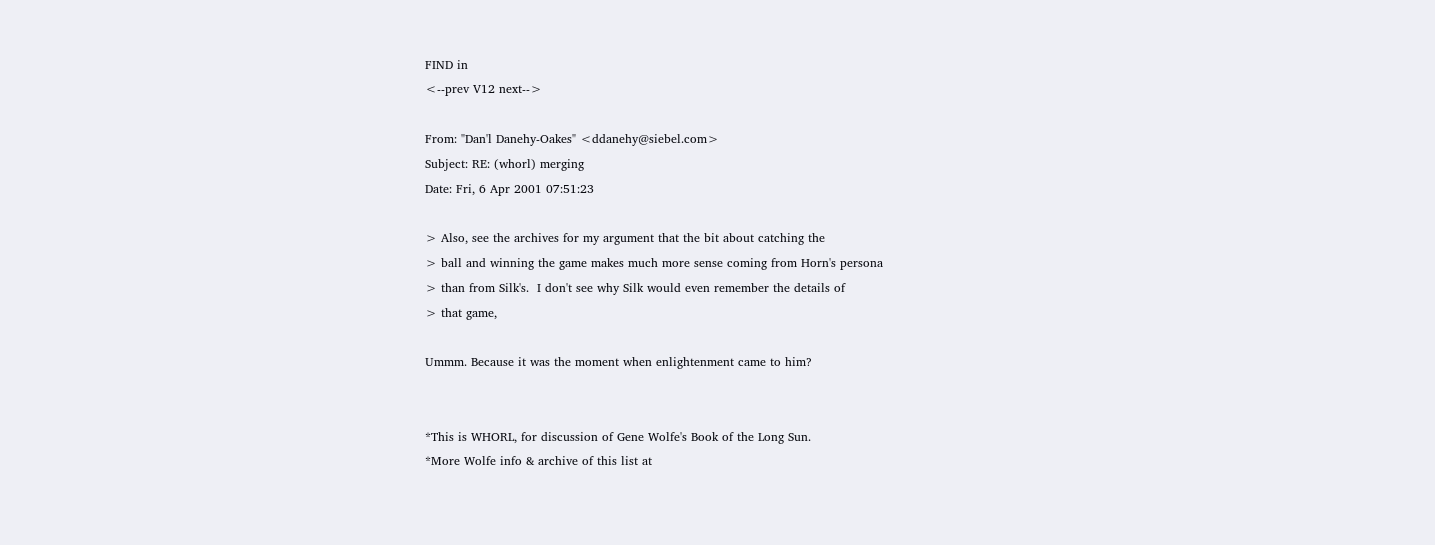FIND in
<--prev V12 next-->

From: "Dan'l Danehy-Oakes" <ddanehy@siebel.com>
Subject: RE: (whorl) merging
Date: Fri, 6 Apr 2001 07:51:23

> Also, see the archives for my argument that the bit about catching the
> ball and winning the game makes much more sense coming from Horn's persona
> than from Silk's.  I don't see why Silk would even remember the details of
> that game,

Ummm. Because it was the moment when enlightenment came to him?


*This is WHORL, for discussion of Gene Wolfe's Book of the Long Sun.
*More Wolfe info & archive of this list at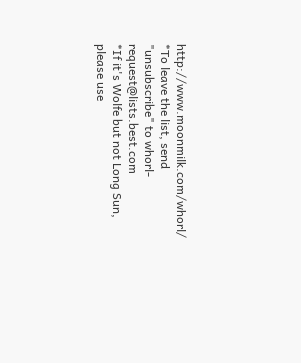http://www.moonmilk.com/whorl/
*To leave the list, send "unsubscribe" to whorl-request@lists.best.com
*If it's Wolfe but not Long Sun, please use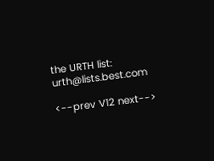the URTH list: urth@lists.best.com

<--prev V12 next-->